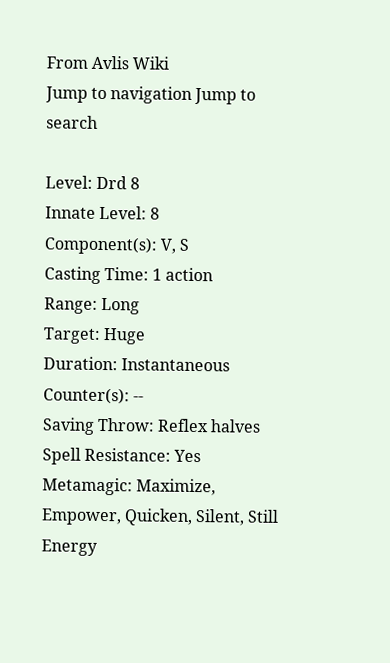From Avlis Wiki
Jump to navigation Jump to search

Level: Drd 8
Innate Level: 8
Component(s): V, S
Casting Time: 1 action
Range: Long
Target: Huge
Duration: Instantaneous
Counter(s): --
Saving Throw: Reflex halves
Spell Resistance: Yes
Metamagic: Maximize, Empower, Quicken, Silent, Still
Energy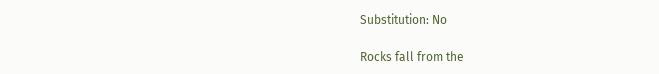Substitution: No

Rocks fall from the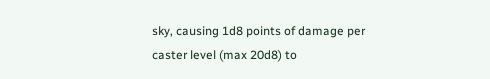sky, causing 1d8 points of damage per caster level (max 20d8) to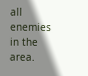all enemies in the area.